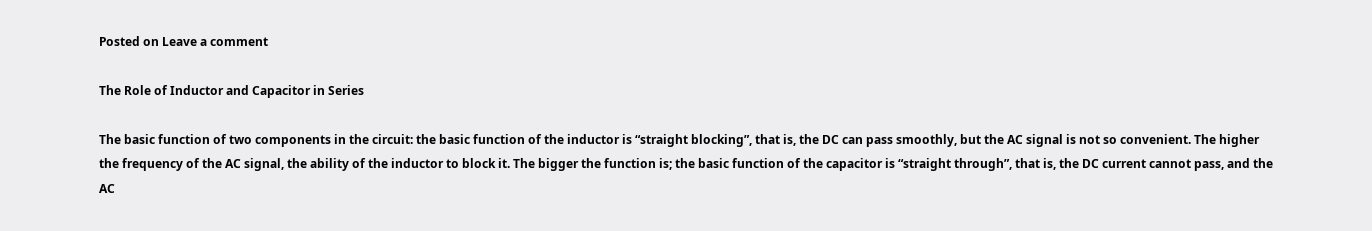Posted on Leave a comment

The Role of Inductor and Capacitor in Series

The basic function of two components in the circuit: the basic function of the inductor is “straight blocking”, that is, the DC can pass smoothly, but the AC signal is not so convenient. The higher the frequency of the AC signal, the ability of the inductor to block it. The bigger the function is; the basic function of the capacitor is “straight through”, that is, the DC current cannot pass, and the AC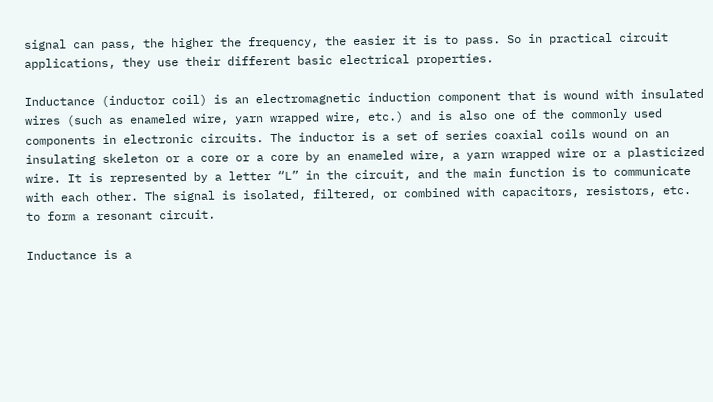signal can pass, the higher the frequency, the easier it is to pass. So in practical circuit applications, they use their different basic electrical properties.

Inductance (inductor coil) is an electromagnetic induction component that is wound with insulated wires (such as enameled wire, yarn wrapped wire, etc.) and is also one of the commonly used components in electronic circuits. The inductor is a set of series coaxial coils wound on an insulating skeleton or a core or a core by an enameled wire, a yarn wrapped wire or a plasticized wire. It is represented by a letter “L” in the circuit, and the main function is to communicate with each other. The signal is isolated, filtered, or combined with capacitors, resistors, etc. to form a resonant circuit.

Inductance is a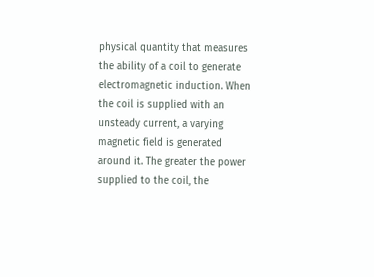physical quantity that measures the ability of a coil to generate electromagnetic induction. When the coil is supplied with an unsteady current, a varying magnetic field is generated around it. The greater the power supplied to the coil, the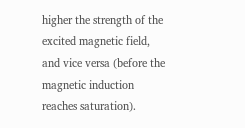higher the strength of the excited magnetic field, and vice versa (before the magnetic induction reaches saturation).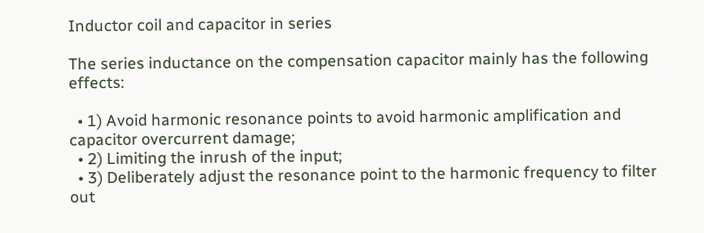Inductor coil and capacitor in series

The series inductance on the compensation capacitor mainly has the following effects:

  • 1) Avoid harmonic resonance points to avoid harmonic amplification and capacitor overcurrent damage;
  • 2) Limiting the inrush of the input;
  • 3) Deliberately adjust the resonance point to the harmonic frequency to filter out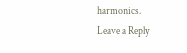harmonics.
Leave a Reply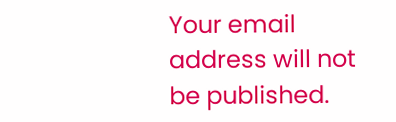Your email address will not be published.